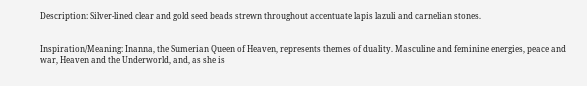Description: Silver-lined clear and gold seed beads strewn throughout accentuate lapis lazuli and carnelian stones.


Inspiration/Meaning: Inanna, the Sumerian Queen of Heaven, represents themes of duality. Masculine and feminine energies, peace and war, Heaven and the Underworld, and, as she is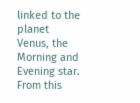linked to the planet Venus, the Morning and Evening star. From this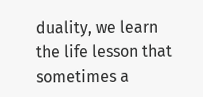duality, we learn the life lesson that sometimes a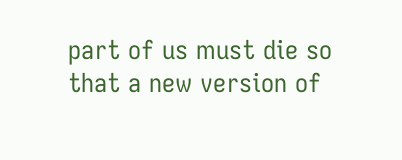part of us must die so that a new version of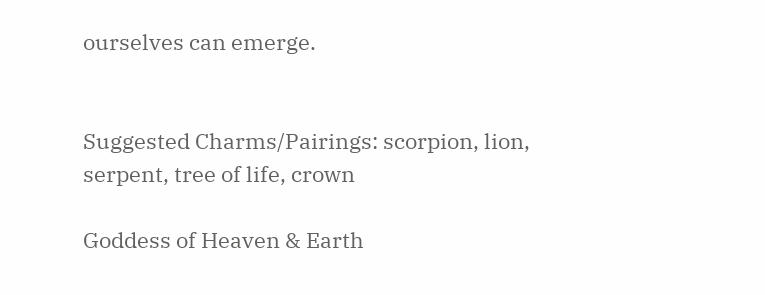ourselves can emerge.


Suggested Charms/Pairings: scorpion, lion, serpent, tree of life, crown

Goddess of Heaven & Earth